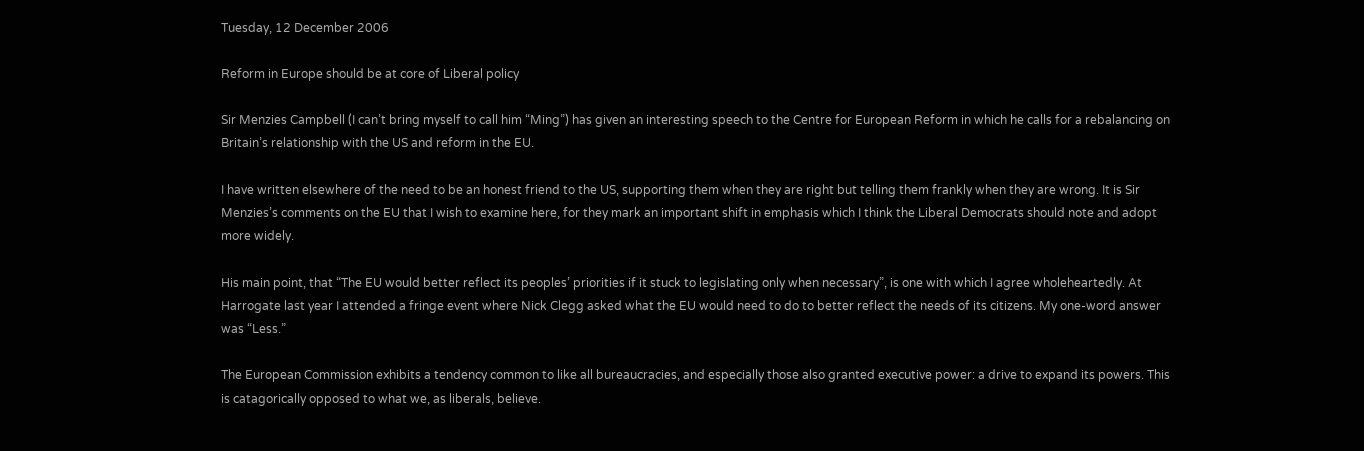Tuesday, 12 December 2006

Reform in Europe should be at core of Liberal policy

Sir Menzies Campbell (I can’t bring myself to call him “Ming”) has given an interesting speech to the Centre for European Reform in which he calls for a rebalancing on Britain’s relationship with the US and reform in the EU.

I have written elsewhere of the need to be an honest friend to the US, supporting them when they are right but telling them frankly when they are wrong. It is Sir Menzies’s comments on the EU that I wish to examine here, for they mark an important shift in emphasis which I think the Liberal Democrats should note and adopt more widely.

His main point, that “The EU would better reflect its peoples’ priorities if it stuck to legislating only when necessary”, is one with which I agree wholeheartedly. At Harrogate last year I attended a fringe event where Nick Clegg asked what the EU would need to do to better reflect the needs of its citizens. My one-word answer was “Less.”

The European Commission exhibits a tendency common to like all bureaucracies, and especially those also granted executive power: a drive to expand its powers. This is catagorically opposed to what we, as liberals, believe.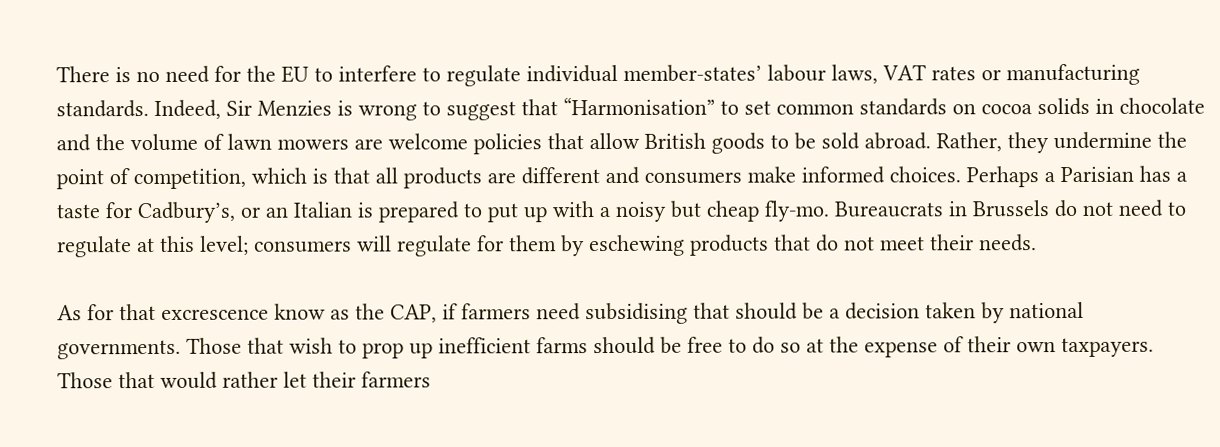There is no need for the EU to interfere to regulate individual member-states’ labour laws, VAT rates or manufacturing standards. Indeed, Sir Menzies is wrong to suggest that “Harmonisation” to set common standards on cocoa solids in chocolate and the volume of lawn mowers are welcome policies that allow British goods to be sold abroad. Rather, they undermine the point of competition, which is that all products are different and consumers make informed choices. Perhaps a Parisian has a taste for Cadbury’s, or an Italian is prepared to put up with a noisy but cheap fly-mo. Bureaucrats in Brussels do not need to regulate at this level; consumers will regulate for them by eschewing products that do not meet their needs.

As for that excrescence know as the CAP, if farmers need subsidising that should be a decision taken by national governments. Those that wish to prop up inefficient farms should be free to do so at the expense of their own taxpayers. Those that would rather let their farmers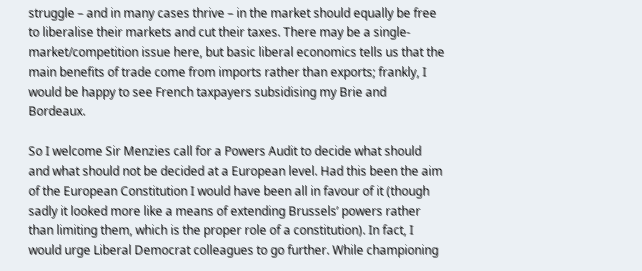struggle – and in many cases thrive – in the market should equally be free to liberalise their markets and cut their taxes. There may be a single-market/competition issue here, but basic liberal economics tells us that the main benefits of trade come from imports rather than exports; frankly, I would be happy to see French taxpayers subsidising my Brie and Bordeaux.

So I welcome Sir Menzies call for a Powers Audit to decide what should and what should not be decided at a European level. Had this been the aim of the European Constitution I would have been all in favour of it (though sadly it looked more like a means of extending Brussels’ powers rather than limiting them, which is the proper role of a constitution). In fact, I would urge Liberal Democrat colleagues to go further. While championing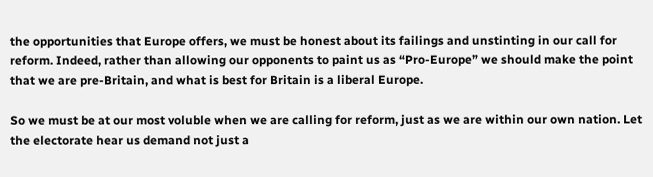the opportunities that Europe offers, we must be honest about its failings and unstinting in our call for reform. Indeed, rather than allowing our opponents to paint us as “Pro-Europe” we should make the point that we are pre-Britain, and what is best for Britain is a liberal Europe.

So we must be at our most voluble when we are calling for reform, just as we are within our own nation. Let the electorate hear us demand not just a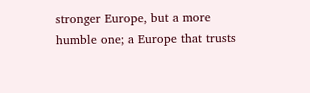stronger Europe, but a more humble one; a Europe that trusts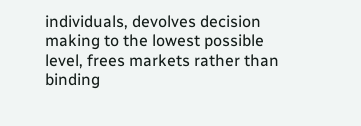individuals, devolves decision making to the lowest possible level, frees markets rather than binding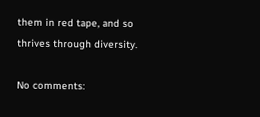them in red tape, and so thrives through diversity.

No comments: